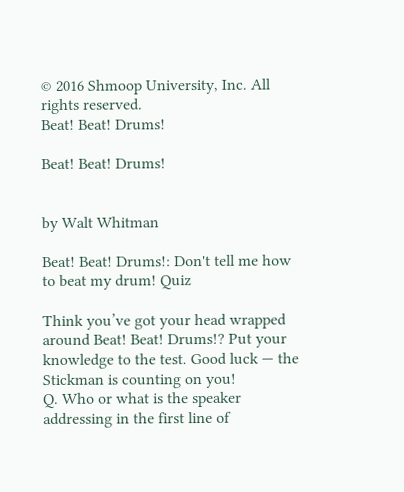© 2016 Shmoop University, Inc. All rights reserved.
Beat! Beat! Drums!

Beat! Beat! Drums!


by Walt Whitman

Beat! Beat! Drums!: Don't tell me how to beat my drum! Quiz

Think you’ve got your head wrapped around Beat! Beat! Drums!? Put your knowledge to the test. Good luck — the Stickman is counting on you!
Q. Who or what is the speaker addressing in the first line of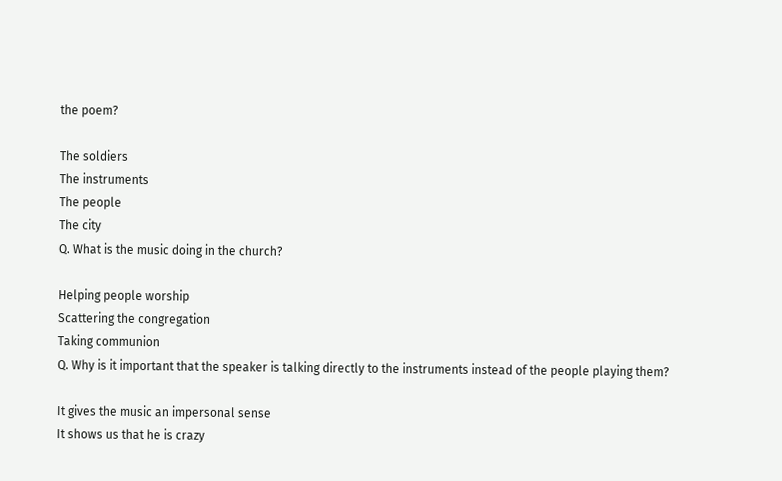the poem?

The soldiers
The instruments
The people
The city
Q. What is the music doing in the church?

Helping people worship
Scattering the congregation
Taking communion
Q. Why is it important that the speaker is talking directly to the instruments instead of the people playing them?

It gives the music an impersonal sense
It shows us that he is crazy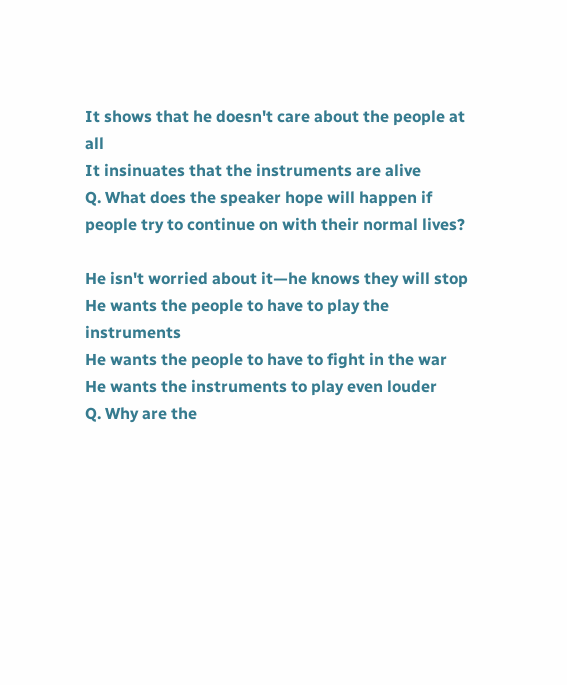It shows that he doesn't care about the people at all
It insinuates that the instruments are alive
Q. What does the speaker hope will happen if people try to continue on with their normal lives?

He isn't worried about it—he knows they will stop
He wants the people to have to play the instruments
He wants the people to have to fight in the war
He wants the instruments to play even louder
Q. Why are the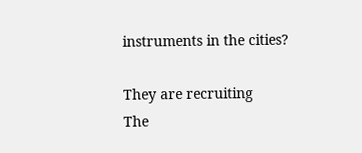instruments in the cities?

They are recruiting
The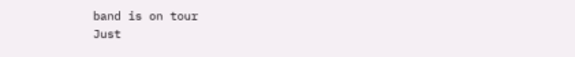band is on tour
Just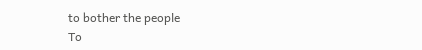to bother the people
To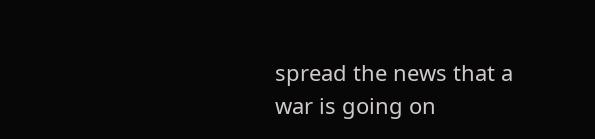spread the news that a war is going on